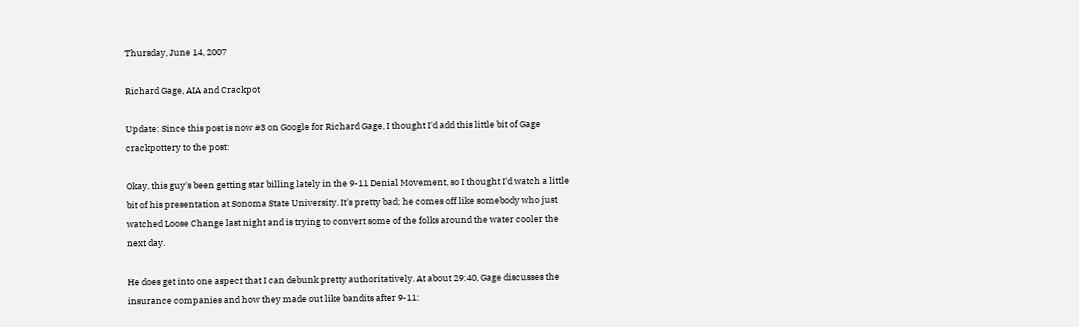Thursday, June 14, 2007

Richard Gage, AIA and Crackpot

Update: Since this post is now #3 on Google for Richard Gage, I thought I'd add this little bit of Gage crackpottery to the post:

Okay, this guy's been getting star billing lately in the 9-11 Denial Movement, so I thought I'd watch a little bit of his presentation at Sonoma State University. It's pretty bad; he comes off like somebody who just watched Loose Change last night and is trying to convert some of the folks around the water cooler the next day.

He does get into one aspect that I can debunk pretty authoritatively. At about 29:40, Gage discusses the insurance companies and how they made out like bandits after 9-11: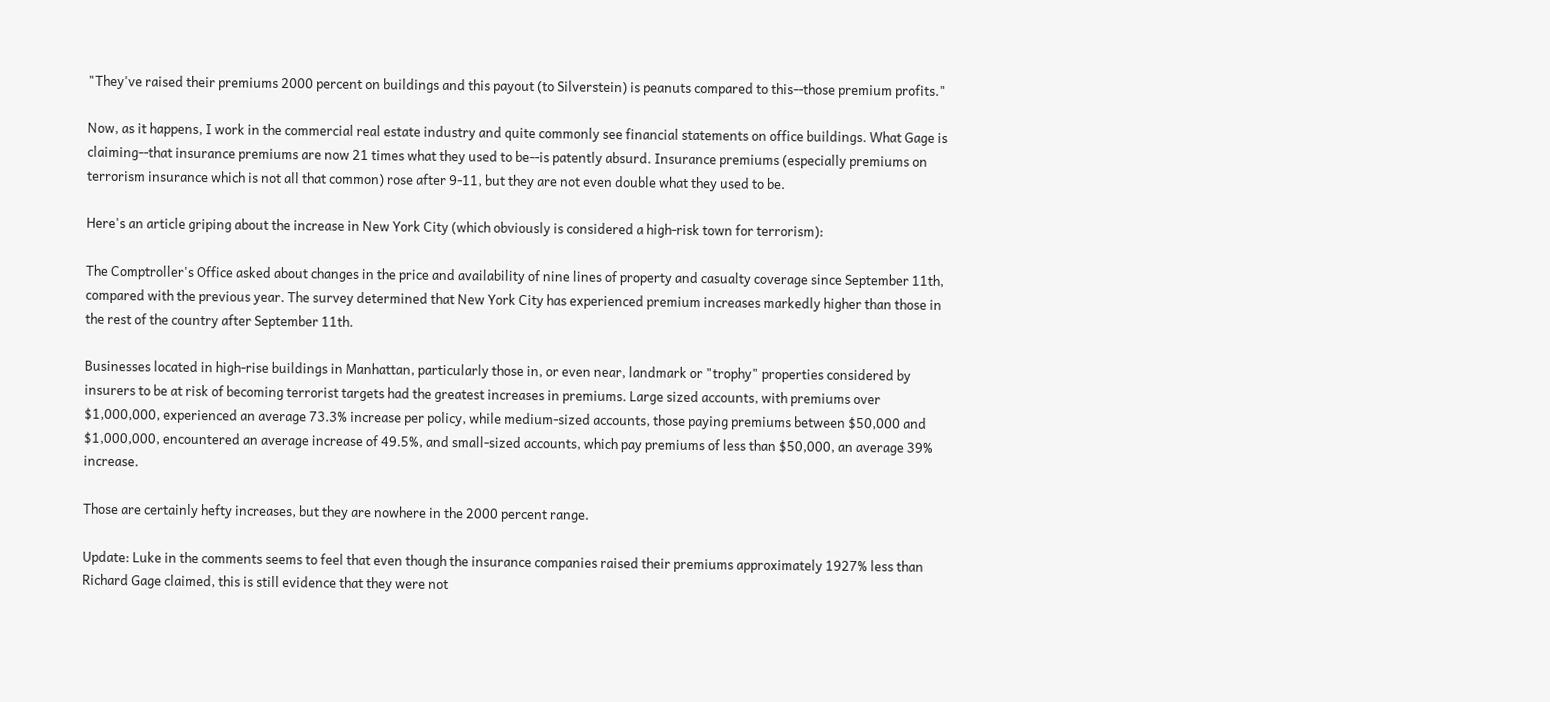"They've raised their premiums 2000 percent on buildings and this payout (to Silverstein) is peanuts compared to this--those premium profits."

Now, as it happens, I work in the commercial real estate industry and quite commonly see financial statements on office buildings. What Gage is claiming--that insurance premiums are now 21 times what they used to be--is patently absurd. Insurance premiums (especially premiums on terrorism insurance which is not all that common) rose after 9-11, but they are not even double what they used to be.

Here's an article griping about the increase in New York City (which obviously is considered a high-risk town for terrorism):

The Comptroller's Office asked about changes in the price and availability of nine lines of property and casualty coverage since September 11th, compared with the previous year. The survey determined that New York City has experienced premium increases markedly higher than those in the rest of the country after September 11th.

Businesses located in high-rise buildings in Manhattan, particularly those in, or even near, landmark or "trophy" properties considered by insurers to be at risk of becoming terrorist targets had the greatest increases in premiums. Large sized accounts, with premiums over $1,000,000, experienced an average 73.3% increase per policy, while medium-sized accounts, those paying premiums between $50,000 and $1,000,000, encountered an average increase of 49.5%, and small-sized accounts, which pay premiums of less than $50,000, an average 39% increase.

Those are certainly hefty increases, but they are nowhere in the 2000 percent range.

Update: Luke in the comments seems to feel that even though the insurance companies raised their premiums approximately 1927% less than Richard Gage claimed, this is still evidence that they were not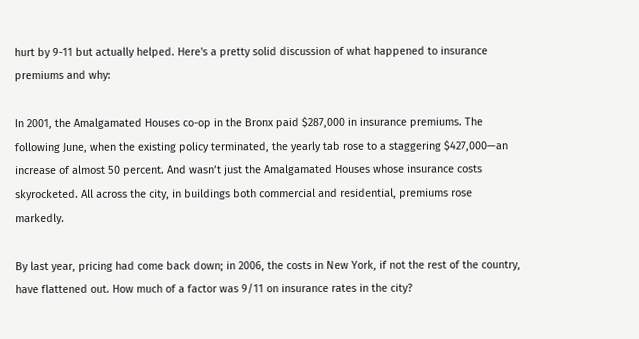hurt by 9-11 but actually helped. Here's a pretty solid discussion of what happened to insurance premiums and why:

In 2001, the Amalgamated Houses co-op in the Bronx paid $287,000 in insurance premiums. The following June, when the existing policy terminated, the yearly tab rose to a staggering $427,000—an increase of almost 50 percent. And wasn’t just the Amalgamated Houses whose insurance costs skyrocketed. All across the city, in buildings both commercial and residential, premiums rose markedly.

By last year, pricing had come back down; in 2006, the costs in New York, if not the rest of the country, have flattened out. How much of a factor was 9/11 on insurance rates in the city?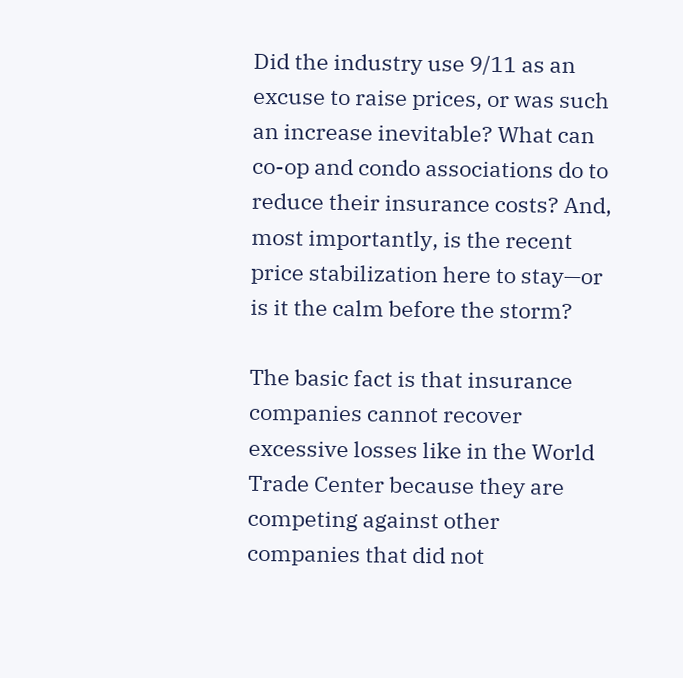Did the industry use 9/11 as an excuse to raise prices, or was such an increase inevitable? What can co-op and condo associations do to reduce their insurance costs? And, most importantly, is the recent price stabilization here to stay—or is it the calm before the storm?

The basic fact is that insurance companies cannot recover excessive losses like in the World Trade Center because they are competing against other companies that did not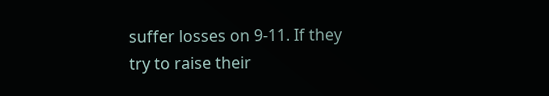suffer losses on 9-11. If they try to raise their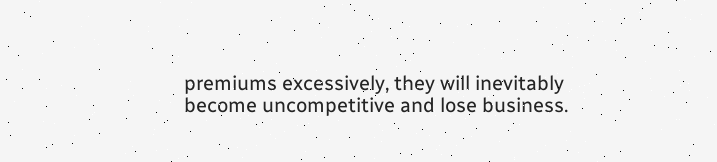premiums excessively, they will inevitably become uncompetitive and lose business.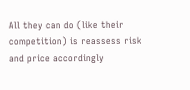All they can do (like their competition) is reassess risk and price accordingly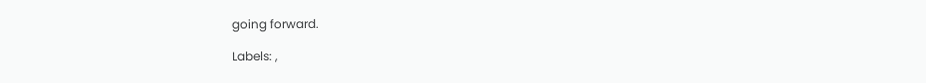going forward.

Labels: ,